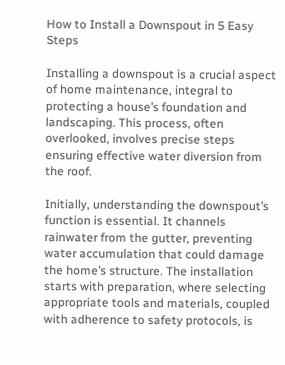How to Install a Downspout in 5 Easy Steps

Installing a downspout is a crucial aspect of home maintenance, integral to protecting a house’s foundation and landscaping. This process, often overlooked, involves precise steps ensuring effective water diversion from the roof.

Initially, understanding the downspout’s function is essential. It channels rainwater from the gutter, preventing water accumulation that could damage the home’s structure. The installation starts with preparation, where selecting appropriate tools and materials, coupled with adherence to safety protocols, is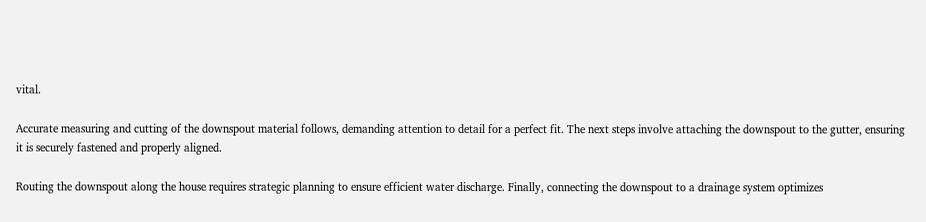vital.

Accurate measuring and cutting of the downspout material follows, demanding attention to detail for a perfect fit. The next steps involve attaching the downspout to the gutter, ensuring it is securely fastened and properly aligned.

Routing the downspout along the house requires strategic planning to ensure efficient water discharge. Finally, connecting the downspout to a drainage system optimizes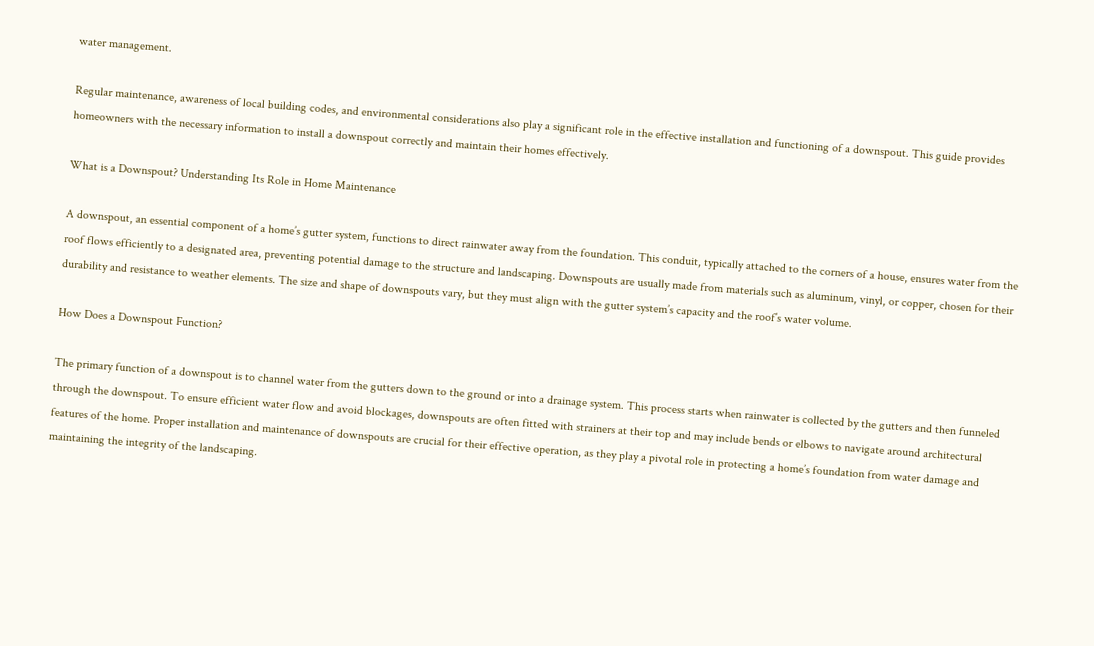water management.

Regular maintenance, awareness of local building codes, and environmental considerations also play a significant role in the effective installation and functioning of a downspout. This guide provides homeowners with the necessary information to install a downspout correctly and maintain their homes effectively.

What is a Downspout? Understanding Its Role in Home Maintenance

A downspout, an essential component of a home’s gutter system, functions to direct rainwater away from the foundation. This conduit, typically attached to the corners of a house, ensures water from the roof flows efficiently to a designated area, preventing potential damage to the structure and landscaping. Downspouts are usually made from materials such as aluminum, vinyl, or copper, chosen for their durability and resistance to weather elements. The size and shape of downspouts vary, but they must align with the gutter system’s capacity and the roof’s water volume.

How Does a Downspout Function?

The primary function of a downspout is to channel water from the gutters down to the ground or into a drainage system. This process starts when rainwater is collected by the gutters and then funneled through the downspout. To ensure efficient water flow and avoid blockages, downspouts are often fitted with strainers at their top and may include bends or elbows to navigate around architectural features of the home. Proper installation and maintenance of downspouts are crucial for their effective operation, as they play a pivotal role in protecting a home’s foundation from water damage and maintaining the integrity of the landscaping.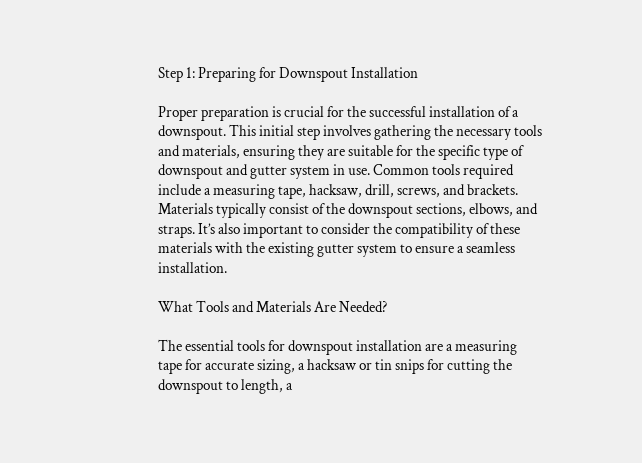Step 1: Preparing for Downspout Installation

Proper preparation is crucial for the successful installation of a downspout. This initial step involves gathering the necessary tools and materials, ensuring they are suitable for the specific type of downspout and gutter system in use. Common tools required include a measuring tape, hacksaw, drill, screws, and brackets. Materials typically consist of the downspout sections, elbows, and straps. It’s also important to consider the compatibility of these materials with the existing gutter system to ensure a seamless installation.

What Tools and Materials Are Needed?

The essential tools for downspout installation are a measuring tape for accurate sizing, a hacksaw or tin snips for cutting the downspout to length, a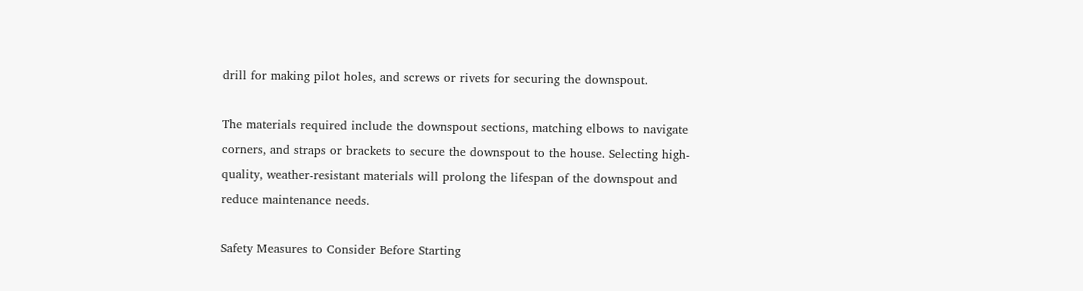drill for making pilot holes, and screws or rivets for securing the downspout.

The materials required include the downspout sections, matching elbows to navigate corners, and straps or brackets to secure the downspout to the house. Selecting high-quality, weather-resistant materials will prolong the lifespan of the downspout and reduce maintenance needs.

Safety Measures to Consider Before Starting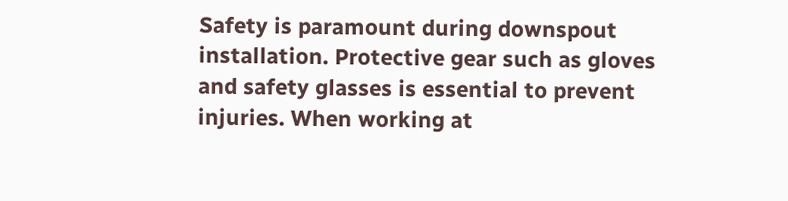Safety is paramount during downspout installation. Protective gear such as gloves and safety glasses is essential to prevent injuries. When working at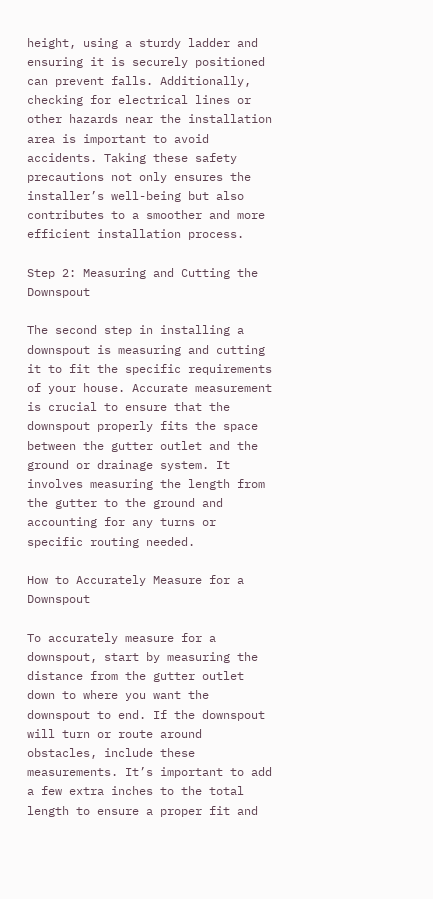height, using a sturdy ladder and ensuring it is securely positioned can prevent falls. Additionally, checking for electrical lines or other hazards near the installation area is important to avoid accidents. Taking these safety precautions not only ensures the installer’s well-being but also contributes to a smoother and more efficient installation process.

Step 2: Measuring and Cutting the Downspout

The second step in installing a downspout is measuring and cutting it to fit the specific requirements of your house. Accurate measurement is crucial to ensure that the downspout properly fits the space between the gutter outlet and the ground or drainage system. It involves measuring the length from the gutter to the ground and accounting for any turns or specific routing needed.

How to Accurately Measure for a Downspout

To accurately measure for a downspout, start by measuring the distance from the gutter outlet down to where you want the downspout to end. If the downspout will turn or route around obstacles, include these measurements. It’s important to add a few extra inches to the total length to ensure a proper fit and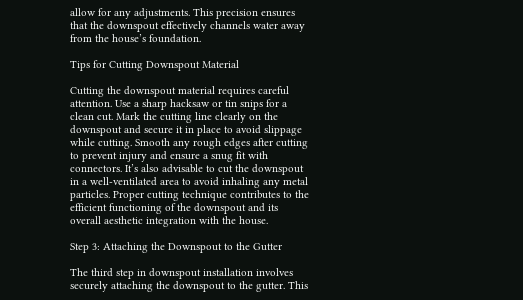allow for any adjustments. This precision ensures that the downspout effectively channels water away from the house’s foundation.

Tips for Cutting Downspout Material

Cutting the downspout material requires careful attention. Use a sharp hacksaw or tin snips for a clean cut. Mark the cutting line clearly on the downspout and secure it in place to avoid slippage while cutting. Smooth any rough edges after cutting to prevent injury and ensure a snug fit with connectors. It’s also advisable to cut the downspout in a well-ventilated area to avoid inhaling any metal particles. Proper cutting technique contributes to the efficient functioning of the downspout and its overall aesthetic integration with the house.

Step 3: Attaching the Downspout to the Gutter

The third step in downspout installation involves securely attaching the downspout to the gutter. This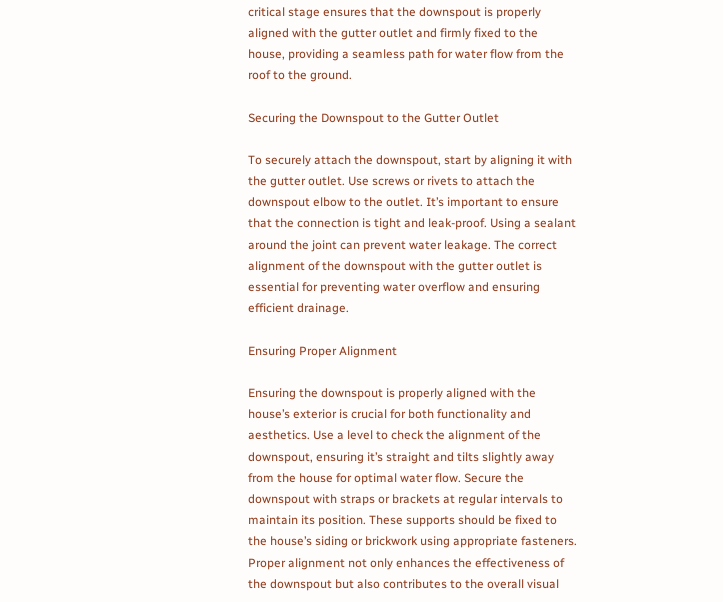critical stage ensures that the downspout is properly aligned with the gutter outlet and firmly fixed to the house, providing a seamless path for water flow from the roof to the ground.

Securing the Downspout to the Gutter Outlet

To securely attach the downspout, start by aligning it with the gutter outlet. Use screws or rivets to attach the downspout elbow to the outlet. It’s important to ensure that the connection is tight and leak-proof. Using a sealant around the joint can prevent water leakage. The correct alignment of the downspout with the gutter outlet is essential for preventing water overflow and ensuring efficient drainage.

Ensuring Proper Alignment

Ensuring the downspout is properly aligned with the house’s exterior is crucial for both functionality and aesthetics. Use a level to check the alignment of the downspout, ensuring it’s straight and tilts slightly away from the house for optimal water flow. Secure the downspout with straps or brackets at regular intervals to maintain its position. These supports should be fixed to the house’s siding or brickwork using appropriate fasteners. Proper alignment not only enhances the effectiveness of the downspout but also contributes to the overall visual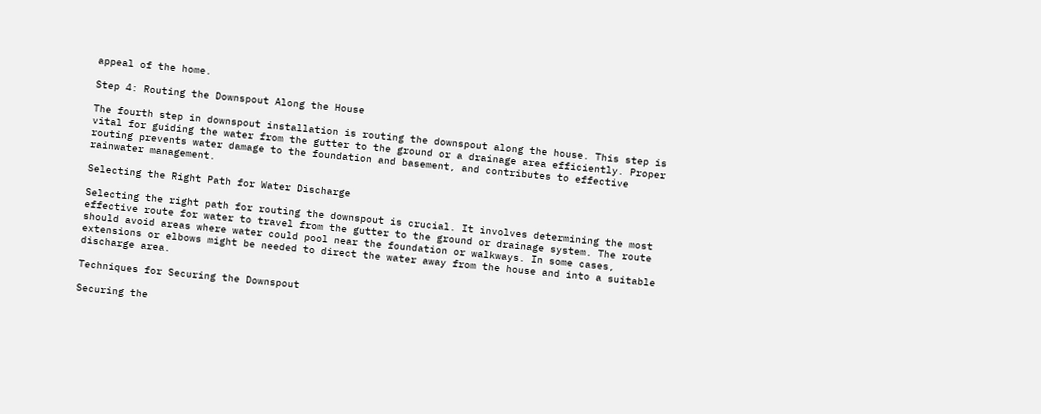appeal of the home.

Step 4: Routing the Downspout Along the House

The fourth step in downspout installation is routing the downspout along the house. This step is vital for guiding the water from the gutter to the ground or a drainage area efficiently. Proper routing prevents water damage to the foundation and basement, and contributes to effective rainwater management.

Selecting the Right Path for Water Discharge

Selecting the right path for routing the downspout is crucial. It involves determining the most effective route for water to travel from the gutter to the ground or drainage system. The route should avoid areas where water could pool near the foundation or walkways. In some cases, extensions or elbows might be needed to direct the water away from the house and into a suitable discharge area.

Techniques for Securing the Downspout

Securing the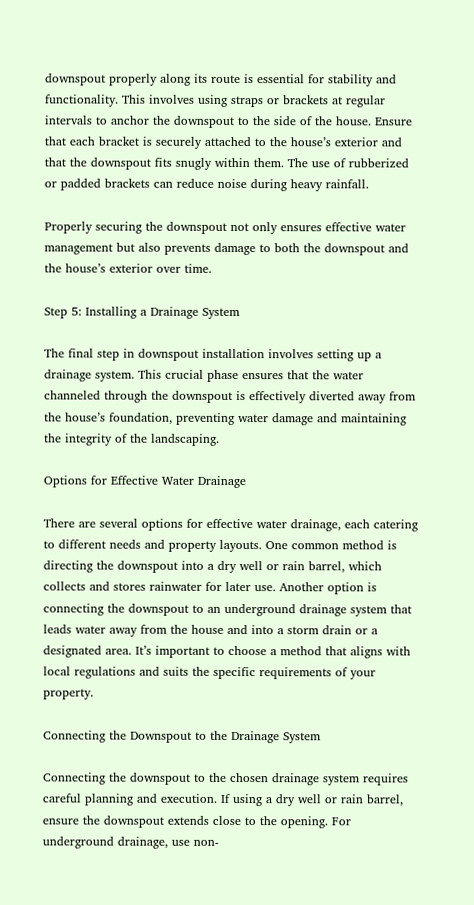downspout properly along its route is essential for stability and functionality. This involves using straps or brackets at regular intervals to anchor the downspout to the side of the house. Ensure that each bracket is securely attached to the house’s exterior and that the downspout fits snugly within them. The use of rubberized or padded brackets can reduce noise during heavy rainfall.

Properly securing the downspout not only ensures effective water management but also prevents damage to both the downspout and the house’s exterior over time.

Step 5: Installing a Drainage System

The final step in downspout installation involves setting up a drainage system. This crucial phase ensures that the water channeled through the downspout is effectively diverted away from the house’s foundation, preventing water damage and maintaining the integrity of the landscaping.

Options for Effective Water Drainage

There are several options for effective water drainage, each catering to different needs and property layouts. One common method is directing the downspout into a dry well or rain barrel, which collects and stores rainwater for later use. Another option is connecting the downspout to an underground drainage system that leads water away from the house and into a storm drain or a designated area. It’s important to choose a method that aligns with local regulations and suits the specific requirements of your property.

Connecting the Downspout to the Drainage System

Connecting the downspout to the chosen drainage system requires careful planning and execution. If using a dry well or rain barrel, ensure the downspout extends close to the opening. For underground drainage, use non-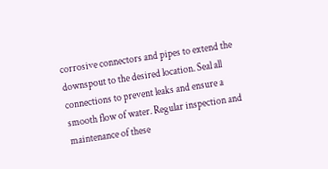corrosive connectors and pipes to extend the downspout to the desired location. Seal all connections to prevent leaks and ensure a smooth flow of water. Regular inspection and maintenance of these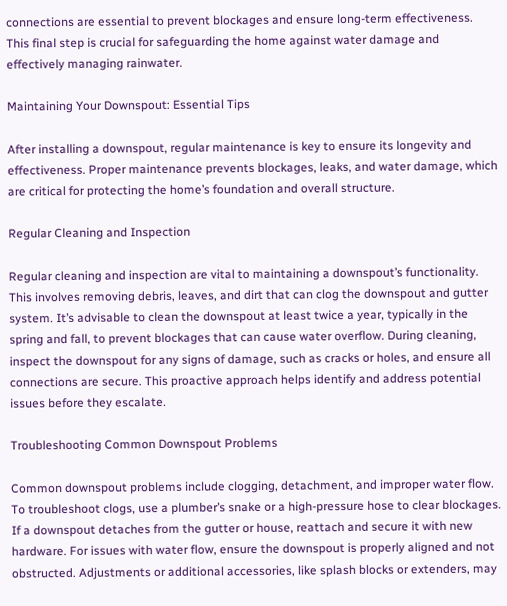connections are essential to prevent blockages and ensure long-term effectiveness. This final step is crucial for safeguarding the home against water damage and effectively managing rainwater.

Maintaining Your Downspout: Essential Tips

After installing a downspout, regular maintenance is key to ensure its longevity and effectiveness. Proper maintenance prevents blockages, leaks, and water damage, which are critical for protecting the home’s foundation and overall structure.

Regular Cleaning and Inspection

Regular cleaning and inspection are vital to maintaining a downspout’s functionality. This involves removing debris, leaves, and dirt that can clog the downspout and gutter system. It’s advisable to clean the downspout at least twice a year, typically in the spring and fall, to prevent blockages that can cause water overflow. During cleaning, inspect the downspout for any signs of damage, such as cracks or holes, and ensure all connections are secure. This proactive approach helps identify and address potential issues before they escalate.

Troubleshooting Common Downspout Problems

Common downspout problems include clogging, detachment, and improper water flow. To troubleshoot clogs, use a plumber’s snake or a high-pressure hose to clear blockages. If a downspout detaches from the gutter or house, reattach and secure it with new hardware. For issues with water flow, ensure the downspout is properly aligned and not obstructed. Adjustments or additional accessories, like splash blocks or extenders, may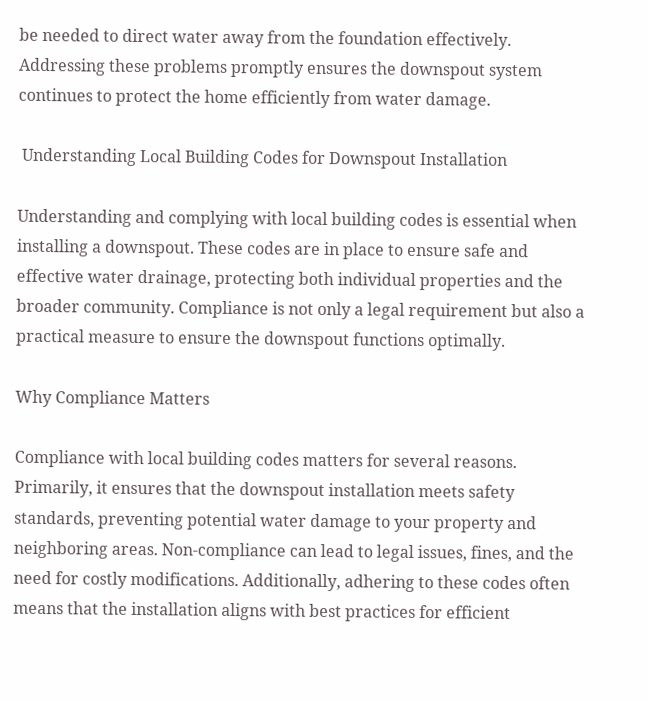be needed to direct water away from the foundation effectively. Addressing these problems promptly ensures the downspout system continues to protect the home efficiently from water damage.

 Understanding Local Building Codes for Downspout Installation

Understanding and complying with local building codes is essential when installing a downspout. These codes are in place to ensure safe and effective water drainage, protecting both individual properties and the broader community. Compliance is not only a legal requirement but also a practical measure to ensure the downspout functions optimally.

Why Compliance Matters

Compliance with local building codes matters for several reasons. Primarily, it ensures that the downspout installation meets safety standards, preventing potential water damage to your property and neighboring areas. Non-compliance can lead to legal issues, fines, and the need for costly modifications. Additionally, adhering to these codes often means that the installation aligns with best practices for efficient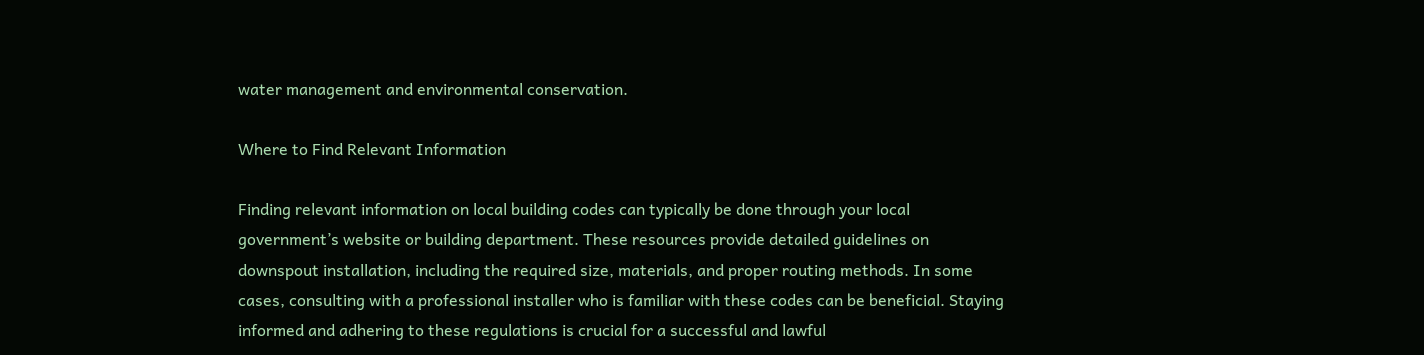water management and environmental conservation.

Where to Find Relevant Information

Finding relevant information on local building codes can typically be done through your local government’s website or building department. These resources provide detailed guidelines on downspout installation, including the required size, materials, and proper routing methods. In some cases, consulting with a professional installer who is familiar with these codes can be beneficial. Staying informed and adhering to these regulations is crucial for a successful and lawful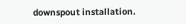downspout installation.